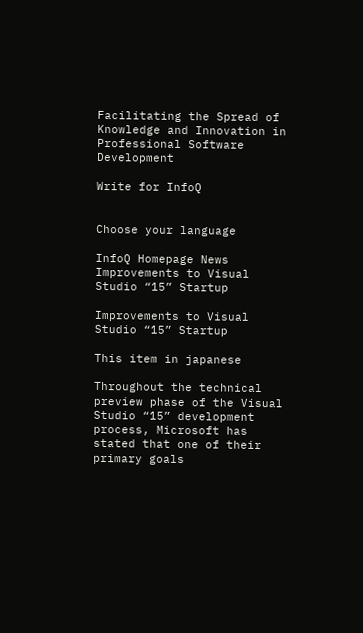Facilitating the Spread of Knowledge and Innovation in Professional Software Development

Write for InfoQ


Choose your language

InfoQ Homepage News Improvements to Visual Studio “15” Startup

Improvements to Visual Studio “15” Startup

This item in japanese

Throughout the technical preview phase of the Visual Studio “15” development process, Microsoft has stated that one of their primary goals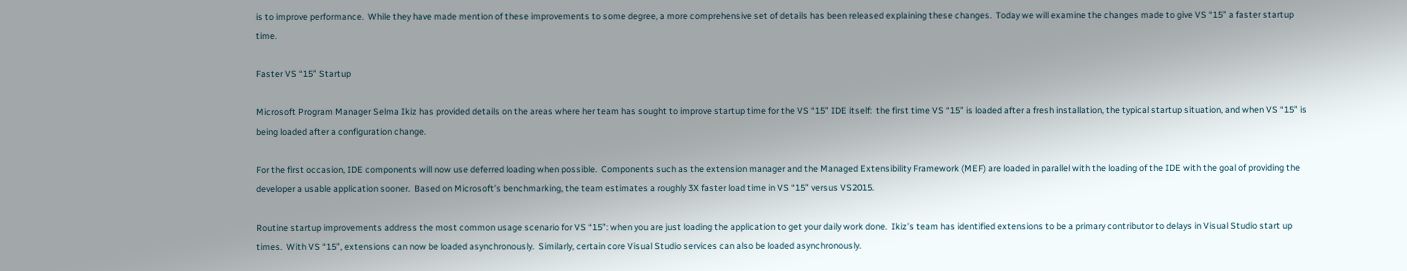is to improve performance.  While they have made mention of these improvements to some degree, a more comprehensive set of details has been released explaining these changes.  Today we will examine the changes made to give VS “15” a faster startup time.

Faster VS “15” Startup

Microsoft Program Manager Selma Ikiz has provided details on the areas where her team has sought to improve startup time for the VS “15” IDE itself:  the first time VS “15” is loaded after a fresh installation, the typical startup situation, and when VS “15” is being loaded after a configuration change.

For the first occasion, IDE components will now use deferred loading when possible.  Components such as the extension manager and the Managed Extensibility Framework (MEF) are loaded in parallel with the loading of the IDE with the goal of providing the developer a usable application sooner.  Based on Microsoft’s benchmarking, the team estimates a roughly 3X faster load time in VS “15” versus VS2015.

Routine startup improvements address the most common usage scenario for VS “15”: when you are just loading the application to get your daily work done.  Ikiz’s team has identified extensions to be a primary contributor to delays in Visual Studio start up times.  With VS “15”, extensions can now be loaded asynchronously.  Similarly, certain core Visual Studio services can also be loaded asynchronously.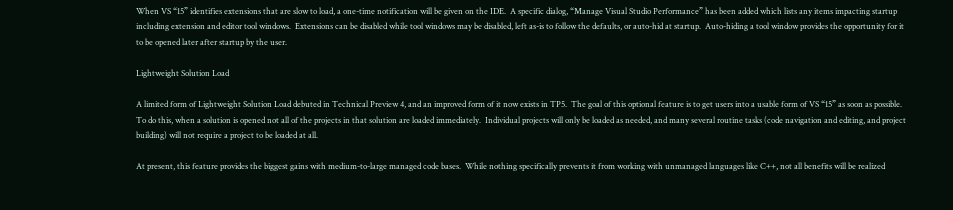When VS “15” identifies extensions that are slow to load, a one-time notification will be given on the IDE.  A specific dialog, “Manage Visual Studio Performance” has been added which lists any items impacting startup including extension and editor tool windows.  Extensions can be disabled while tool windows may be disabled, left as-is to follow the defaults, or auto-hid at startup.  Auto-hiding a tool window provides the opportunity for it to be opened later after startup by the user.

Lightweight Solution Load

A limited form of Lightweight Solution Load debuted in Technical Preview 4, and an improved form of it now exists in TP5.  The goal of this optional feature is to get users into a usable form of VS “15” as soon as possible.  To do this, when a solution is opened not all of the projects in that solution are loaded immediately.  Individual projects will only be loaded as needed, and many several routine tasks (code navigation and editing, and project building) will not require a project to be loaded at all.

At present, this feature provides the biggest gains with medium-to-large managed code bases.  While nothing specifically prevents it from working with unmanaged languages like C++, not all benefits will be realized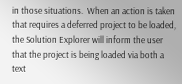in those situations.  When an action is taken that requires a deferred project to be loaded, the Solution Explorer will inform the user that the project is being loaded via both a text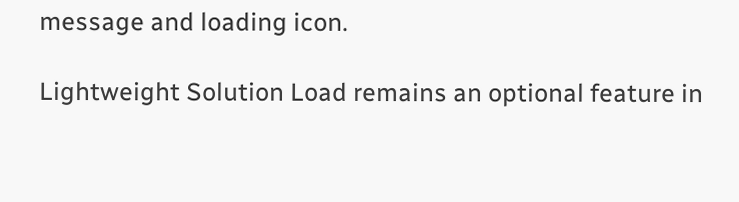message and loading icon.

Lightweight Solution Load remains an optional feature in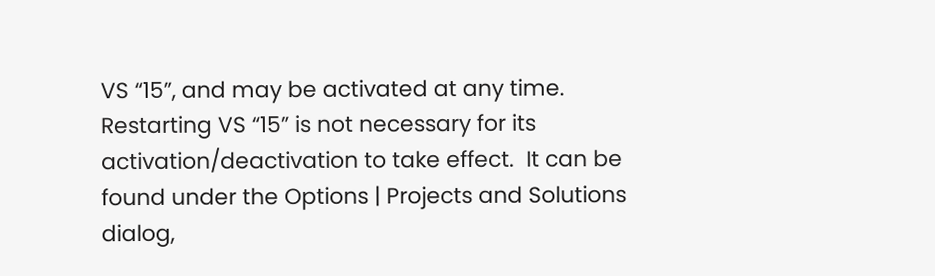VS “15”, and may be activated at any time.  Restarting VS “15” is not necessary for its activation/deactivation to take effect.  It can be found under the Options | Projects and Solutions dialog,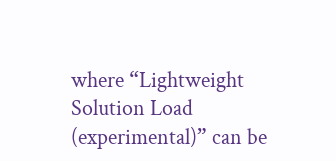where “Lightweight Solution Load (experimental)” can be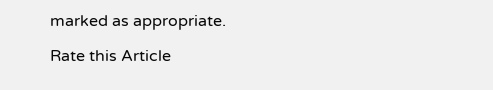marked as appropriate.

Rate this Article